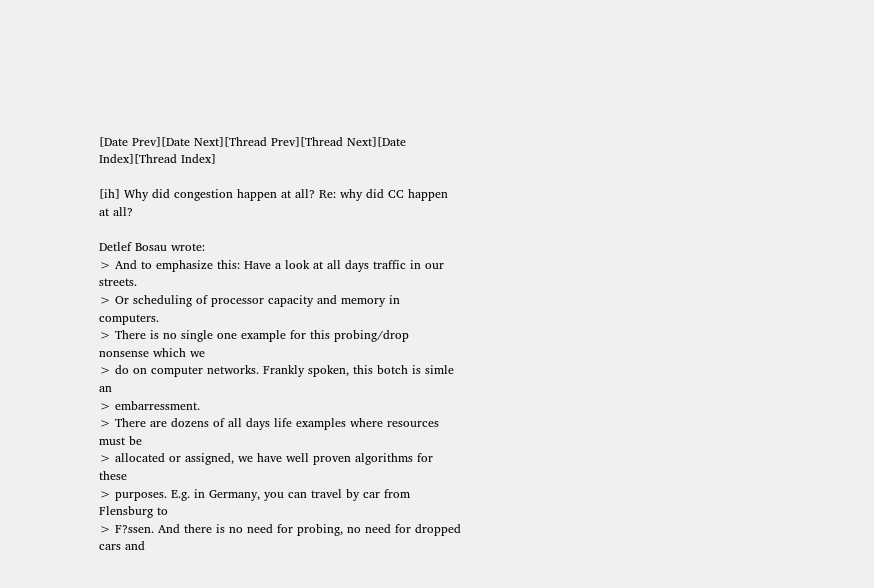[Date Prev][Date Next][Thread Prev][Thread Next][Date Index][Thread Index]

[ih] Why did congestion happen at all? Re: why did CC happen at all?

Detlef Bosau wrote:
> And to emphasize this: Have a look at all days traffic in our streets.
> Or scheduling of processor capacity and memory in computers.
> There is no single one example for this probing/drop nonsense which we
> do on computer networks. Frankly spoken, this botch is simle an
> embarressment.
> There are dozens of all days life examples where resources must be
> allocated or assigned, we have well proven algorithms for these
> purposes. E.g. in Germany, you can travel by car from Flensburg to
> F?ssen. And there is no need for probing, no need for dropped cars and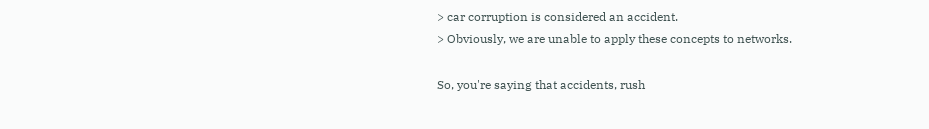> car corruption is considered an accident.
> Obviously, we are unable to apply these concepts to networks.

So, you're saying that accidents, rush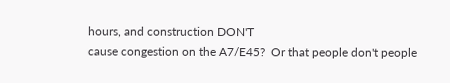hours, and construction DON'T
cause congestion on the A7/E45?  Or that people don't people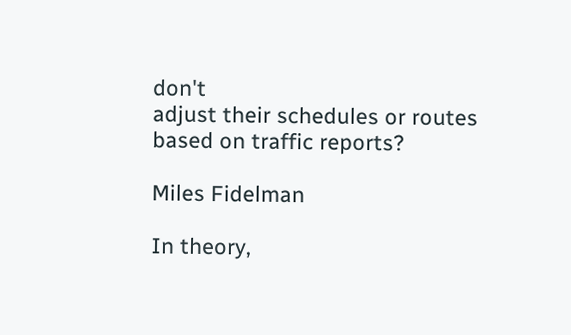don't
adjust their schedules or routes based on traffic reports?

Miles Fidelman

In theory,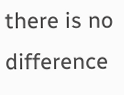there is no difference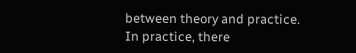between theory and practice.
In practice, there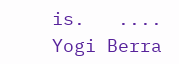is.   .... Yogi Berra